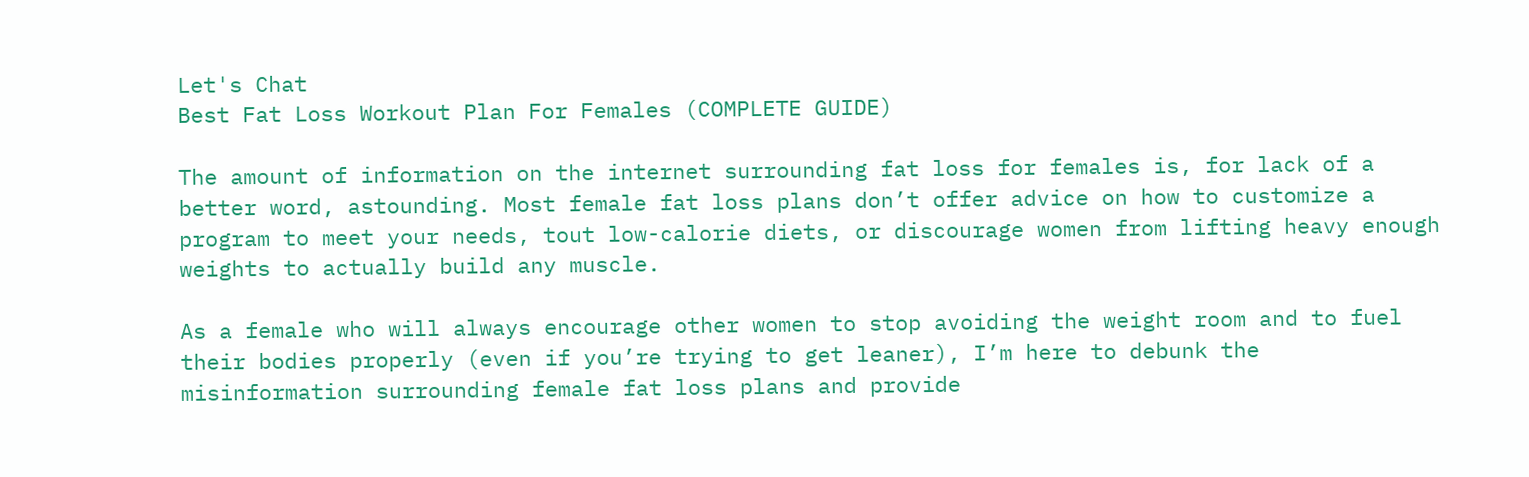Let's Chat
Best Fat Loss Workout Plan For Females (COMPLETE GUIDE)

The amount of information on the internet surrounding fat loss for females is, for lack of a better word, astounding. Most female fat loss plans don’t offer advice on how to customize a program to meet your needs, tout low-calorie diets, or discourage women from lifting heavy enough weights to actually build any muscle.

As a female who will always encourage other women to stop avoiding the weight room and to fuel their bodies properly (even if you’re trying to get leaner), I’m here to debunk the misinformation surrounding female fat loss plans and provide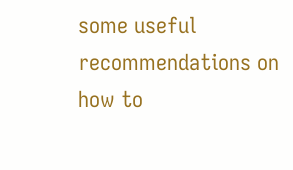some useful recommendations on how to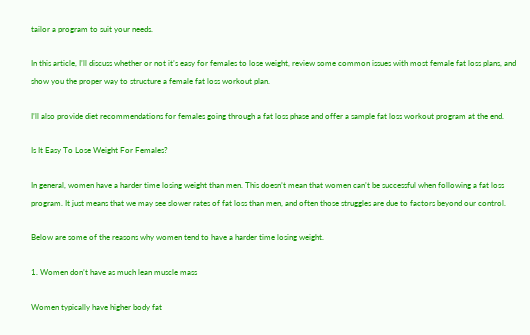tailor a program to suit your needs.

In this article, I’ll discuss whether or not it’s easy for females to lose weight, review some common issues with most female fat loss plans, and show you the proper way to structure a female fat loss workout plan.

I’ll also provide diet recommendations for females going through a fat loss phase and offer a sample fat loss workout program at the end.

Is It Easy To Lose Weight For Females?

In general, women have a harder time losing weight than men. This doesn’t mean that women can’t be successful when following a fat loss program. It just means that we may see slower rates of fat loss than men, and often those struggles are due to factors beyond our control.

Below are some of the reasons why women tend to have a harder time losing weight.

1. Women don’t have as much lean muscle mass

Women typically have higher body fat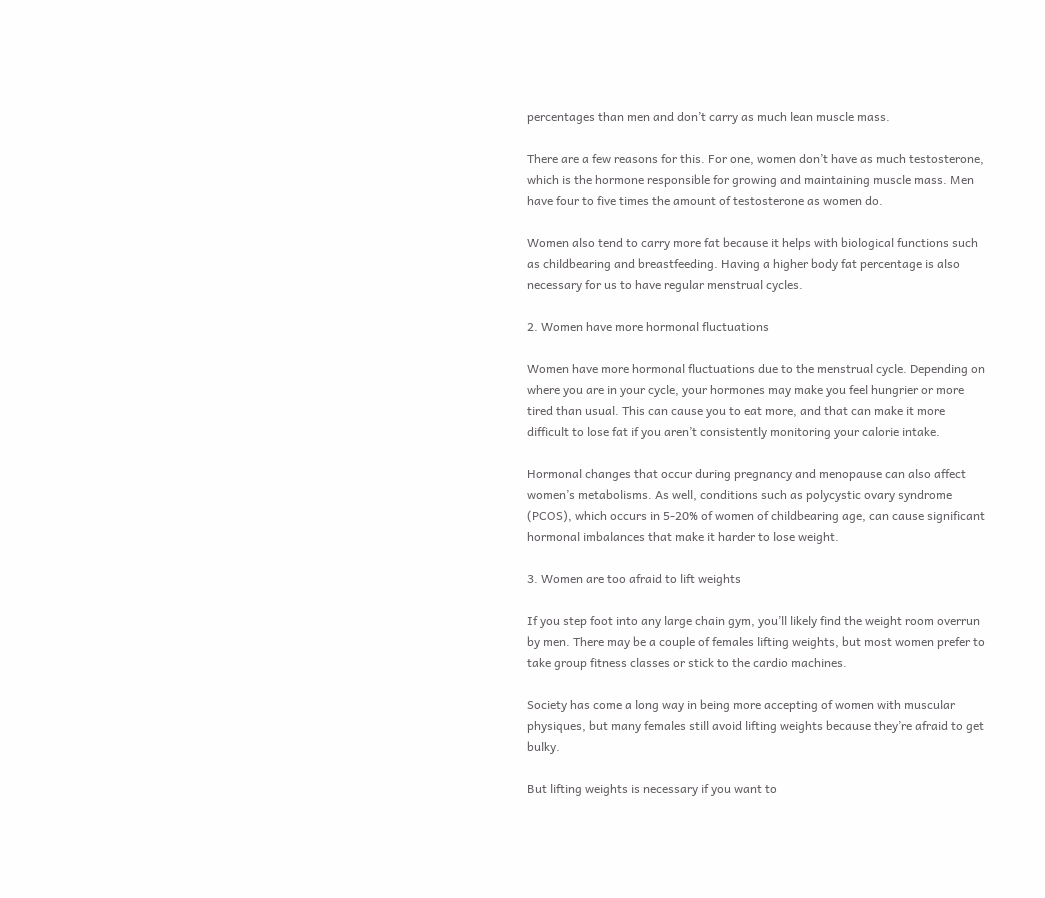percentages than men and don’t carry as much lean muscle mass.

There are a few reasons for this. For one, women don’t have as much testosterone, which is the hormone responsible for growing and maintaining muscle mass. Men have four to five times the amount of testosterone as women do.

Women also tend to carry more fat because it helps with biological functions such as childbearing and breastfeeding. Having a higher body fat percentage is also necessary for us to have regular menstrual cycles.

2. Women have more hormonal fluctuations

Women have more hormonal fluctuations due to the menstrual cycle. Depending on where you are in your cycle, your hormones may make you feel hungrier or more tired than usual. This can cause you to eat more, and that can make it more difficult to lose fat if you aren’t consistently monitoring your calorie intake.

Hormonal changes that occur during pregnancy and menopause can also affect women’s metabolisms. As well, conditions such as polycystic ovary syndrome (PCOS), which occurs in 5-20% of women of childbearing age, can cause significant hormonal imbalances that make it harder to lose weight.

3. Women are too afraid to lift weights

If you step foot into any large chain gym, you’ll likely find the weight room overrun by men. There may be a couple of females lifting weights, but most women prefer to take group fitness classes or stick to the cardio machines.

Society has come a long way in being more accepting of women with muscular physiques, but many females still avoid lifting weights because they’re afraid to get bulky.

But lifting weights is necessary if you want to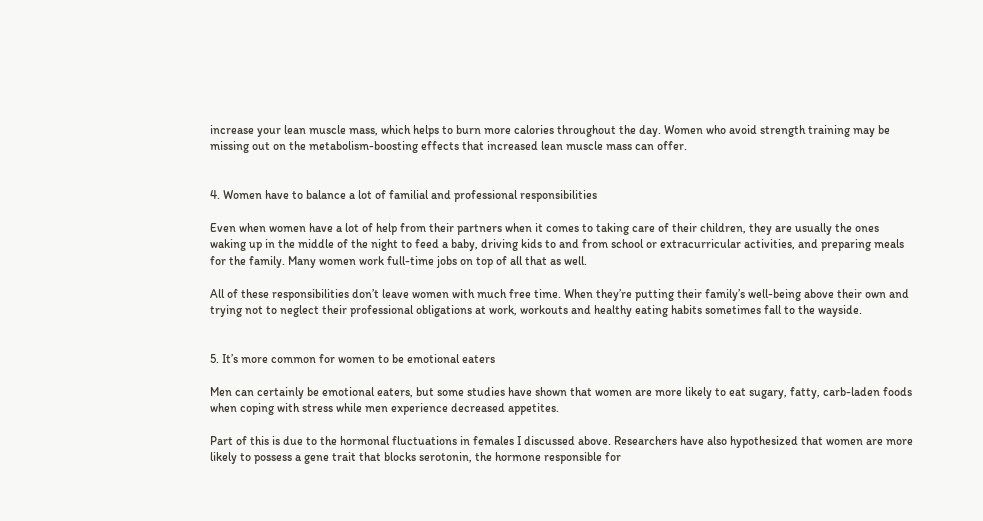increase your lean muscle mass, which helps to burn more calories throughout the day. Women who avoid strength training may be missing out on the metabolism-boosting effects that increased lean muscle mass can offer.


4. Women have to balance a lot of familial and professional responsibilities

Even when women have a lot of help from their partners when it comes to taking care of their children, they are usually the ones waking up in the middle of the night to feed a baby, driving kids to and from school or extracurricular activities, and preparing meals for the family. Many women work full-time jobs on top of all that as well.

All of these responsibilities don’t leave women with much free time. When they’re putting their family’s well-being above their own and trying not to neglect their professional obligations at work, workouts and healthy eating habits sometimes fall to the wayside.


5. It’s more common for women to be emotional eaters

Men can certainly be emotional eaters, but some studies have shown that women are more likely to eat sugary, fatty, carb-laden foods when coping with stress while men experience decreased appetites.

Part of this is due to the hormonal fluctuations in females I discussed above. Researchers have also hypothesized that women are more likely to possess a gene trait that blocks serotonin, the hormone responsible for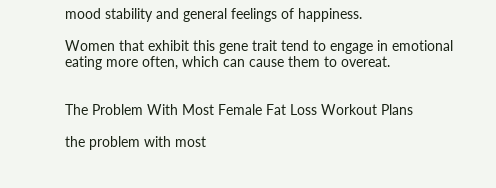mood stability and general feelings of happiness.

Women that exhibit this gene trait tend to engage in emotional eating more often, which can cause them to overeat.


The Problem With Most Female Fat Loss Workout Plans

the problem with most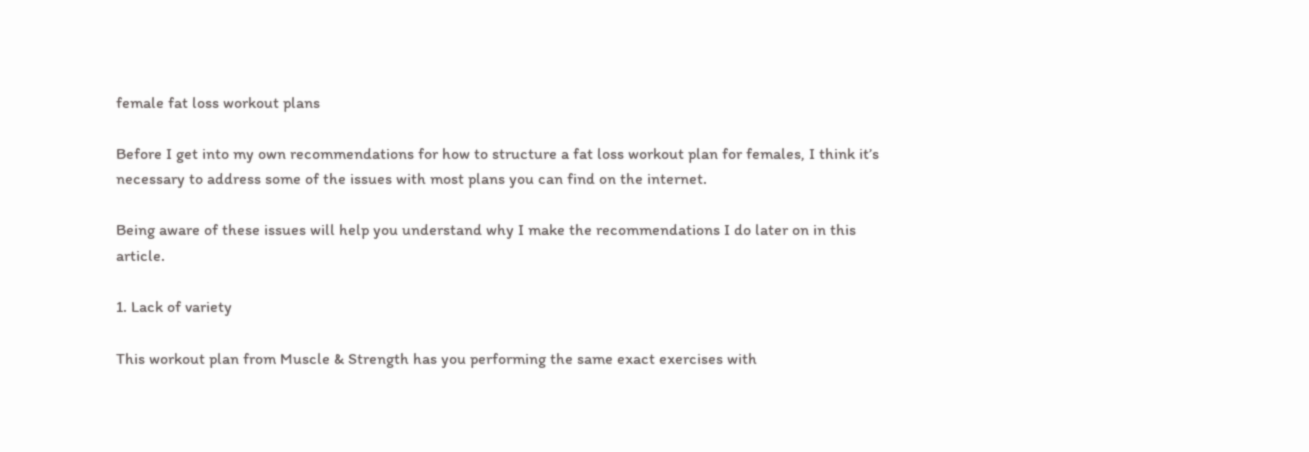female fat loss workout plans

Before I get into my own recommendations for how to structure a fat loss workout plan for females, I think it’s necessary to address some of the issues with most plans you can find on the internet.

Being aware of these issues will help you understand why I make the recommendations I do later on in this article.

1. Lack of variety

This workout plan from Muscle & Strength has you performing the same exact exercises with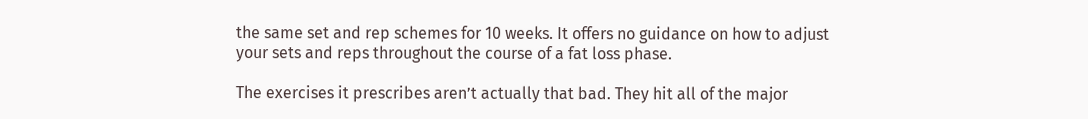the same set and rep schemes for 10 weeks. It offers no guidance on how to adjust your sets and reps throughout the course of a fat loss phase.

The exercises it prescribes aren’t actually that bad. They hit all of the major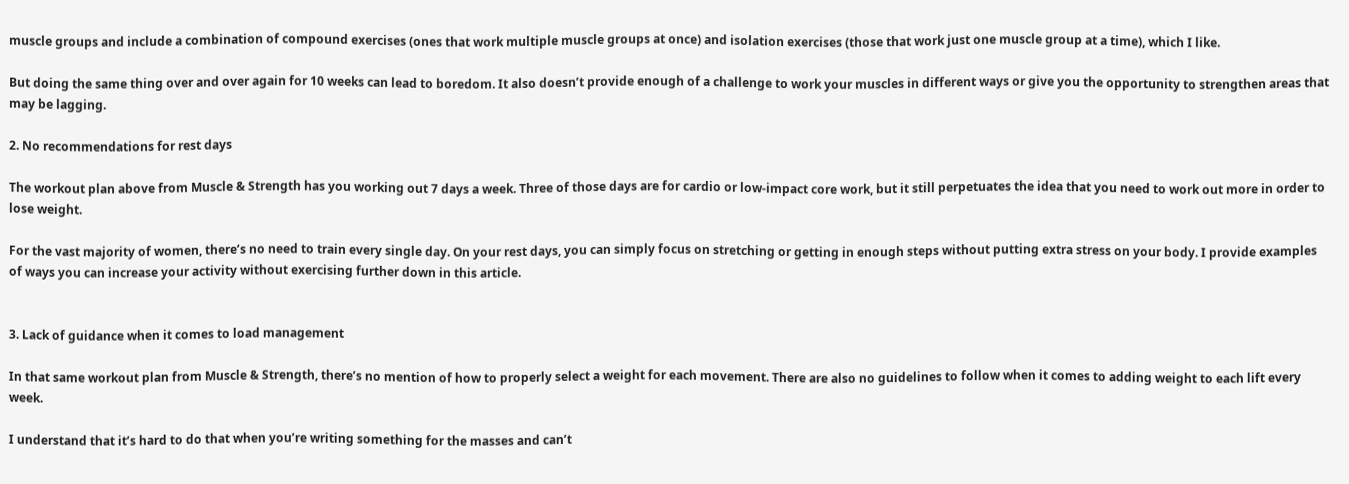muscle groups and include a combination of compound exercises (ones that work multiple muscle groups at once) and isolation exercises (those that work just one muscle group at a time), which I like.

But doing the same thing over and over again for 10 weeks can lead to boredom. It also doesn’t provide enough of a challenge to work your muscles in different ways or give you the opportunity to strengthen areas that may be lagging.

2. No recommendations for rest days

The workout plan above from Muscle & Strength has you working out 7 days a week. Three of those days are for cardio or low-impact core work, but it still perpetuates the idea that you need to work out more in order to lose weight.

For the vast majority of women, there’s no need to train every single day. On your rest days, you can simply focus on stretching or getting in enough steps without putting extra stress on your body. I provide examples of ways you can increase your activity without exercising further down in this article.


3. Lack of guidance when it comes to load management

In that same workout plan from Muscle & Strength, there’s no mention of how to properly select a weight for each movement. There are also no guidelines to follow when it comes to adding weight to each lift every week.

I understand that it’s hard to do that when you’re writing something for the masses and can’t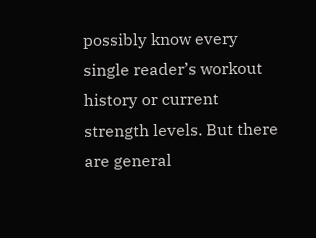possibly know every single reader’s workout history or current strength levels. But there are general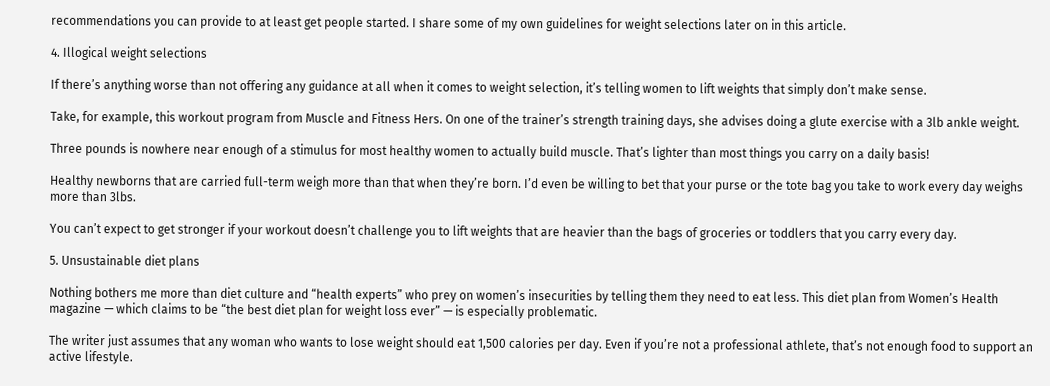recommendations you can provide to at least get people started. I share some of my own guidelines for weight selections later on in this article.

4. Illogical weight selections

If there’s anything worse than not offering any guidance at all when it comes to weight selection, it’s telling women to lift weights that simply don’t make sense.

Take, for example, this workout program from Muscle and Fitness Hers. On one of the trainer’s strength training days, she advises doing a glute exercise with a 3lb ankle weight.

Three pounds is nowhere near enough of a stimulus for most healthy women to actually build muscle. That’s lighter than most things you carry on a daily basis!

Healthy newborns that are carried full-term weigh more than that when they’re born. I’d even be willing to bet that your purse or the tote bag you take to work every day weighs more than 3lbs.

You can’t expect to get stronger if your workout doesn’t challenge you to lift weights that are heavier than the bags of groceries or toddlers that you carry every day.

5. Unsustainable diet plans

Nothing bothers me more than diet culture and “health experts” who prey on women’s insecurities by telling them they need to eat less. This diet plan from Women’s Health magazine — which claims to be “the best diet plan for weight loss ever” — is especially problematic.

The writer just assumes that any woman who wants to lose weight should eat 1,500 calories per day. Even if you’re not a professional athlete, that’s not enough food to support an active lifestyle.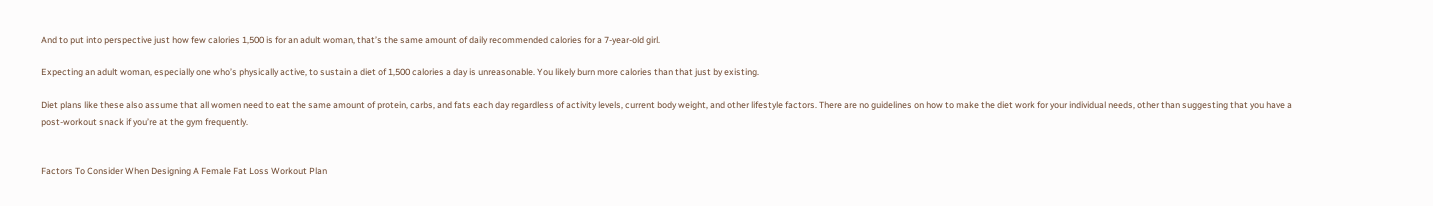And to put into perspective just how few calories 1,500 is for an adult woman, that’s the same amount of daily recommended calories for a 7-year-old girl.

Expecting an adult woman, especially one who’s physically active, to sustain a diet of 1,500 calories a day is unreasonable. You likely burn more calories than that just by existing.

Diet plans like these also assume that all women need to eat the same amount of protein, carbs, and fats each day regardless of activity levels, current body weight, and other lifestyle factors. There are no guidelines on how to make the diet work for your individual needs, other than suggesting that you have a post-workout snack if you’re at the gym frequently.


Factors To Consider When Designing A Female Fat Loss Workout Plan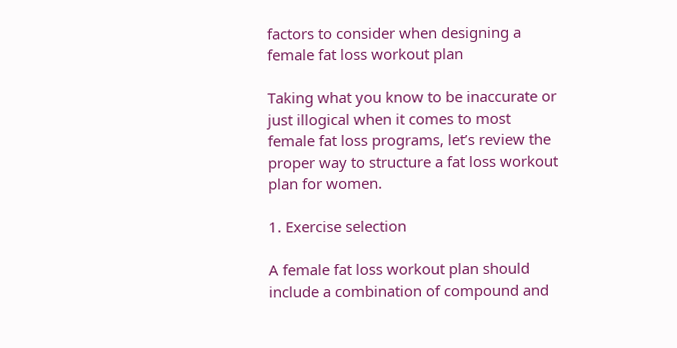factors to consider when designing a female fat loss workout plan

Taking what you know to be inaccurate or just illogical when it comes to most female fat loss programs, let’s review the proper way to structure a fat loss workout plan for women.

1. Exercise selection

A female fat loss workout plan should include a combination of compound and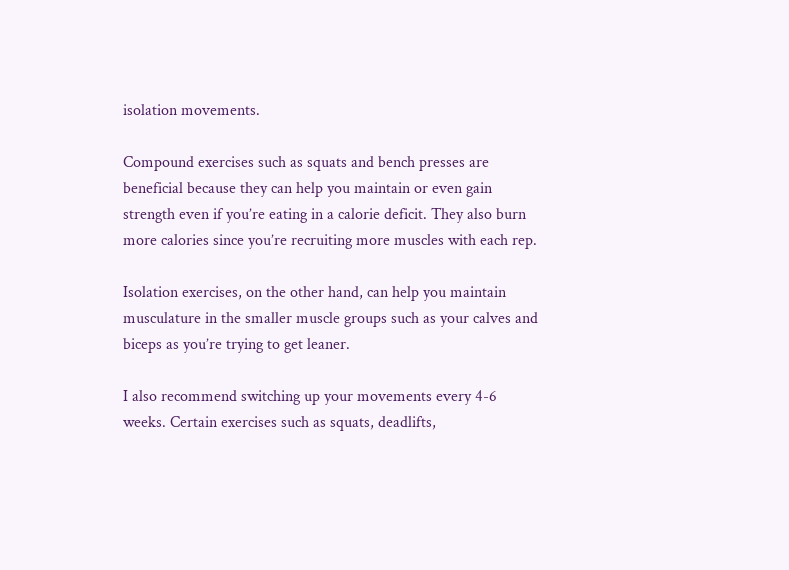isolation movements.

Compound exercises such as squats and bench presses are beneficial because they can help you maintain or even gain strength even if you’re eating in a calorie deficit. They also burn more calories since you’re recruiting more muscles with each rep.

Isolation exercises, on the other hand, can help you maintain musculature in the smaller muscle groups such as your calves and biceps as you’re trying to get leaner.

I also recommend switching up your movements every 4-6 weeks. Certain exercises such as squats, deadlifts,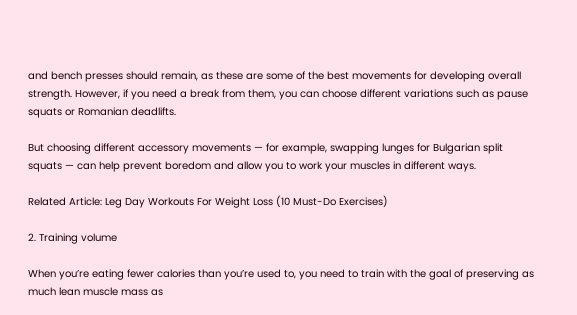and bench presses should remain, as these are some of the best movements for developing overall strength. However, if you need a break from them, you can choose different variations such as pause squats or Romanian deadlifts.

But choosing different accessory movements — for example, swapping lunges for Bulgarian split squats — can help prevent boredom and allow you to work your muscles in different ways.

Related Article: Leg Day Workouts For Weight Loss (10 Must-Do Exercises)

2. Training volume

When you’re eating fewer calories than you’re used to, you need to train with the goal of preserving as much lean muscle mass as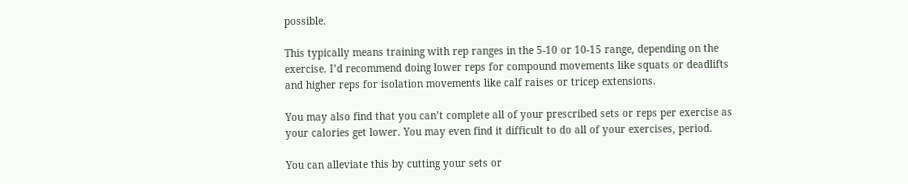possible.

This typically means training with rep ranges in the 5-10 or 10-15 range, depending on the exercise. I’d recommend doing lower reps for compound movements like squats or deadlifts and higher reps for isolation movements like calf raises or tricep extensions.

You may also find that you can’t complete all of your prescribed sets or reps per exercise as your calories get lower. You may even find it difficult to do all of your exercises, period.

You can alleviate this by cutting your sets or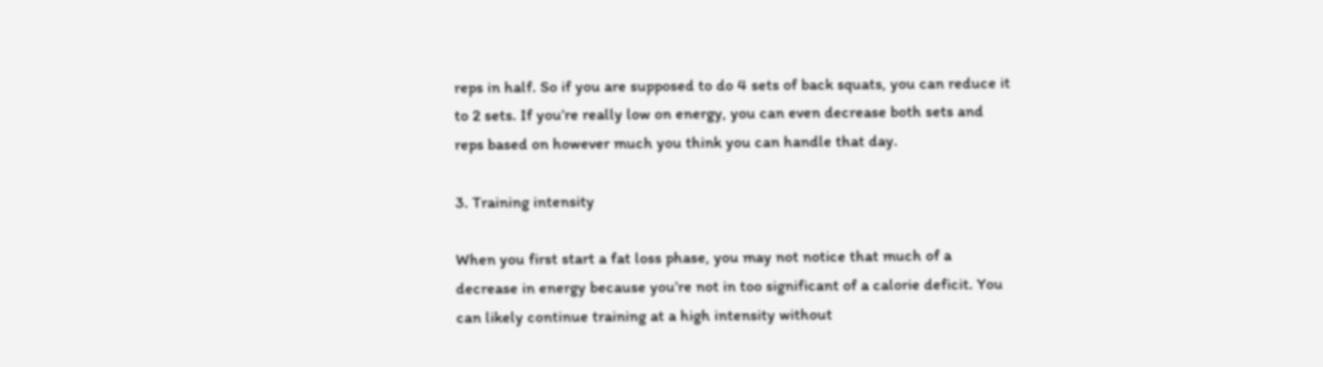reps in half. So if you are supposed to do 4 sets of back squats, you can reduce it to 2 sets. If you’re really low on energy, you can even decrease both sets and reps based on however much you think you can handle that day.

3. Training intensity

When you first start a fat loss phase, you may not notice that much of a decrease in energy because you’re not in too significant of a calorie deficit. You can likely continue training at a high intensity without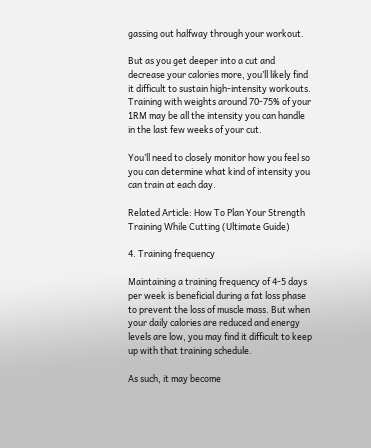gassing out halfway through your workout.

But as you get deeper into a cut and decrease your calories more, you’ll likely find it difficult to sustain high-intensity workouts. Training with weights around 70-75% of your 1RM may be all the intensity you can handle in the last few weeks of your cut.

You’ll need to closely monitor how you feel so you can determine what kind of intensity you can train at each day.

Related Article: How To Plan Your Strength Training While Cutting (Ultimate Guide)

4. Training frequency

Maintaining a training frequency of 4-5 days per week is beneficial during a fat loss phase to prevent the loss of muscle mass. But when your daily calories are reduced and energy levels are low, you may find it difficult to keep up with that training schedule.

As such, it may become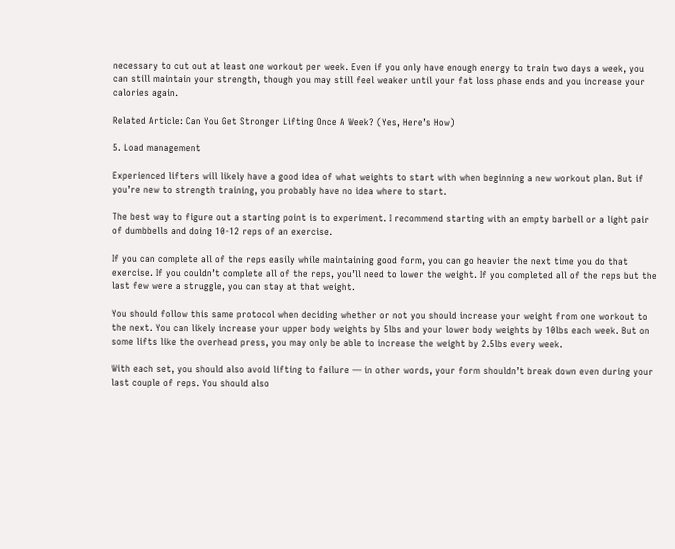necessary to cut out at least one workout per week. Even if you only have enough energy to train two days a week, you can still maintain your strength, though you may still feel weaker until your fat loss phase ends and you increase your calories again.

Related Article: Can You Get Stronger Lifting Once A Week? (Yes, Here’s How)

5. Load management

Experienced lifters will likely have a good idea of what weights to start with when beginning a new workout plan. But if you’re new to strength training, you probably have no idea where to start.

The best way to figure out a starting point is to experiment. I recommend starting with an empty barbell or a light pair of dumbbells and doing 10-12 reps of an exercise.

If you can complete all of the reps easily while maintaining good form, you can go heavier the next time you do that exercise. If you couldn’t complete all of the reps, you’ll need to lower the weight. If you completed all of the reps but the last few were a struggle, you can stay at that weight.

You should follow this same protocol when deciding whether or not you should increase your weight from one workout to the next. You can likely increase your upper body weights by 5lbs and your lower body weights by 10lbs each week. But on some lifts like the overhead press, you may only be able to increase the weight by 2.5lbs every week.

With each set, you should also avoid lifting to failure — in other words, your form shouldn’t break down even during your last couple of reps. You should also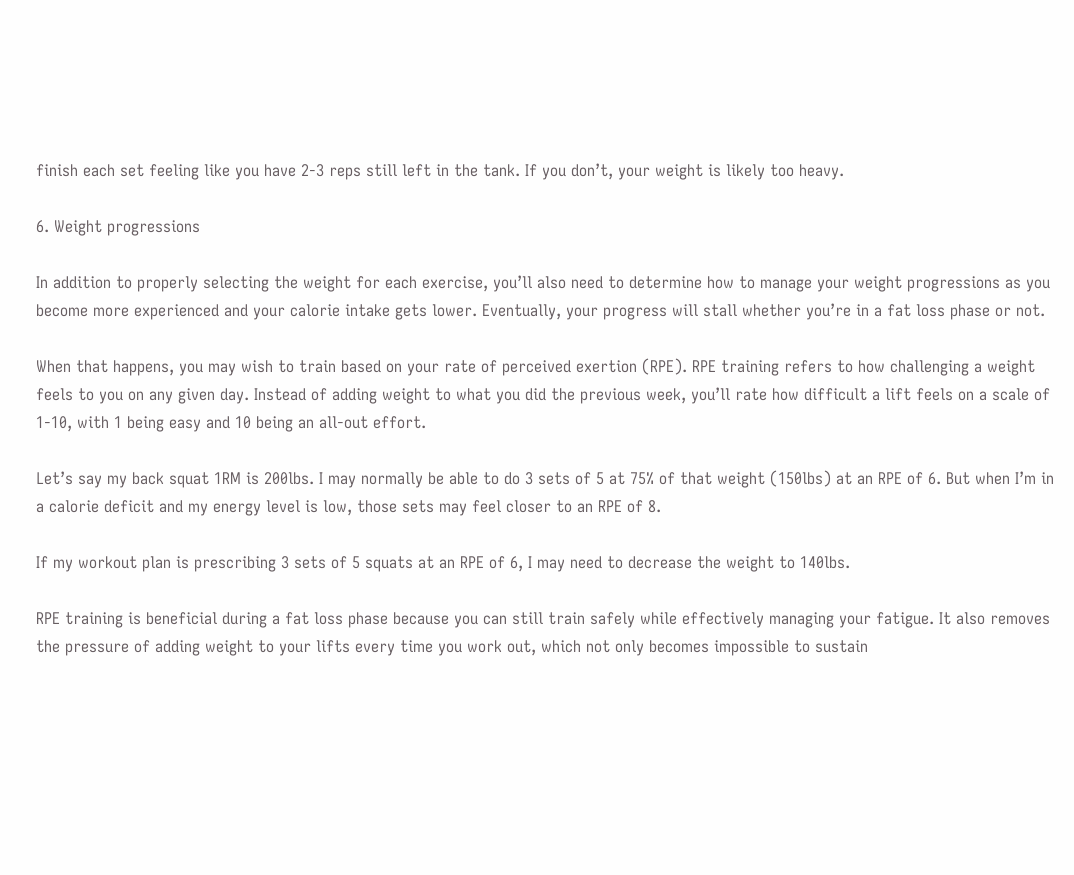finish each set feeling like you have 2-3 reps still left in the tank. If you don’t, your weight is likely too heavy.

6. Weight progressions

In addition to properly selecting the weight for each exercise, you’ll also need to determine how to manage your weight progressions as you become more experienced and your calorie intake gets lower. Eventually, your progress will stall whether you’re in a fat loss phase or not.

When that happens, you may wish to train based on your rate of perceived exertion (RPE). RPE training refers to how challenging a weight feels to you on any given day. Instead of adding weight to what you did the previous week, you’ll rate how difficult a lift feels on a scale of 1-10, with 1 being easy and 10 being an all-out effort.

Let’s say my back squat 1RM is 200lbs. I may normally be able to do 3 sets of 5 at 75% of that weight (150lbs) at an RPE of 6. But when I’m in a calorie deficit and my energy level is low, those sets may feel closer to an RPE of 8.

If my workout plan is prescribing 3 sets of 5 squats at an RPE of 6, I may need to decrease the weight to 140lbs.

RPE training is beneficial during a fat loss phase because you can still train safely while effectively managing your fatigue. It also removes the pressure of adding weight to your lifts every time you work out, which not only becomes impossible to sustain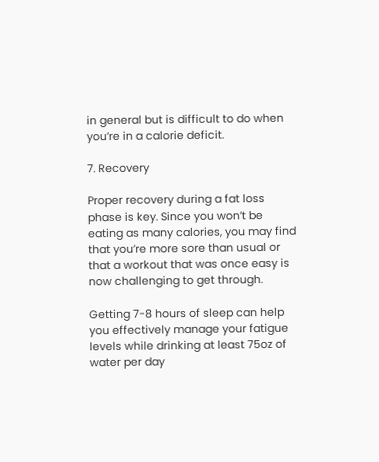in general but is difficult to do when you’re in a calorie deficit.

7. Recovery

Proper recovery during a fat loss phase is key. Since you won’t be eating as many calories, you may find that you’re more sore than usual or that a workout that was once easy is now challenging to get through.

Getting 7-8 hours of sleep can help you effectively manage your fatigue levels while drinking at least 75oz of water per day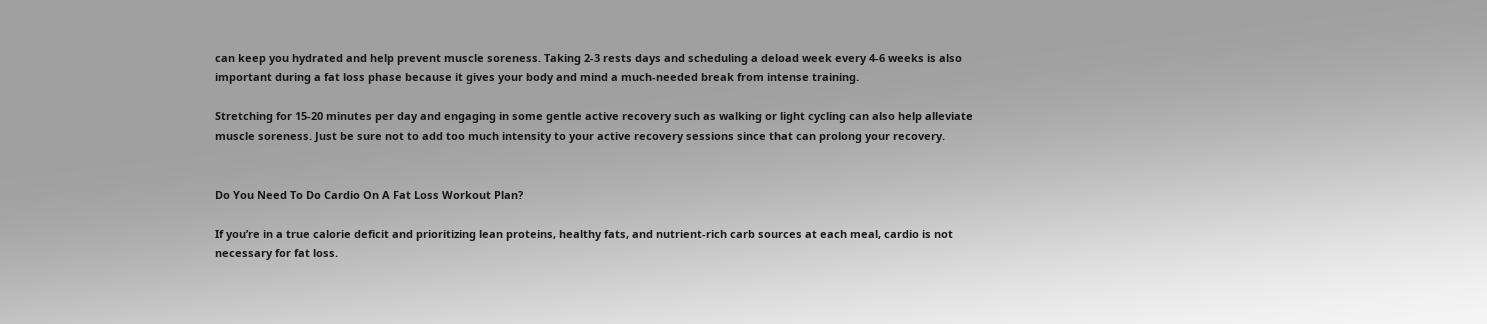can keep you hydrated and help prevent muscle soreness. Taking 2-3 rests days and scheduling a deload week every 4-6 weeks is also important during a fat loss phase because it gives your body and mind a much-needed break from intense training.

Stretching for 15-20 minutes per day and engaging in some gentle active recovery such as walking or light cycling can also help alleviate muscle soreness. Just be sure not to add too much intensity to your active recovery sessions since that can prolong your recovery.


Do You Need To Do Cardio On A Fat Loss Workout Plan?

If you’re in a true calorie deficit and prioritizing lean proteins, healthy fats, and nutrient-rich carb sources at each meal, cardio is not necessary for fat loss.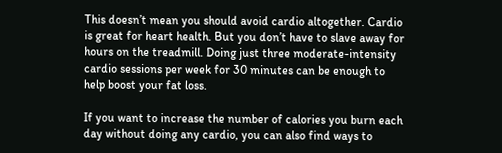This doesn’t mean you should avoid cardio altogether. Cardio is great for heart health. But you don’t have to slave away for hours on the treadmill. Doing just three moderate-intensity cardio sessions per week for 30 minutes can be enough to help boost your fat loss.

If you want to increase the number of calories you burn each day without doing any cardio, you can also find ways to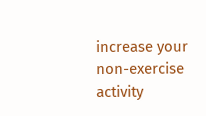increase your non-exercise activity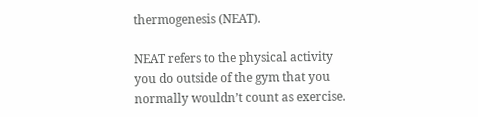thermogenesis (NEAT).

NEAT refers to the physical activity you do outside of the gym that you normally wouldn’t count as exercise.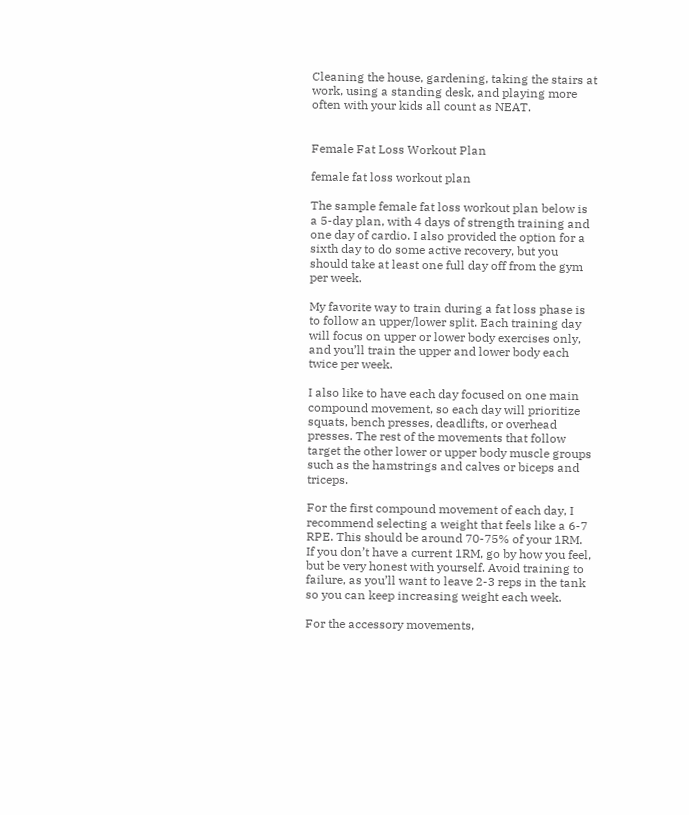Cleaning the house, gardening, taking the stairs at work, using a standing desk, and playing more often with your kids all count as NEAT.


Female Fat Loss Workout Plan

female fat loss workout plan

The sample female fat loss workout plan below is a 5-day plan, with 4 days of strength training and one day of cardio. I also provided the option for a sixth day to do some active recovery, but you should take at least one full day off from the gym per week.

My favorite way to train during a fat loss phase is to follow an upper/lower split. Each training day will focus on upper or lower body exercises only, and you’ll train the upper and lower body each twice per week.

I also like to have each day focused on one main compound movement, so each day will prioritize squats, bench presses, deadlifts, or overhead presses. The rest of the movements that follow target the other lower or upper body muscle groups such as the hamstrings and calves or biceps and triceps.

For the first compound movement of each day, I recommend selecting a weight that feels like a 6-7 RPE. This should be around 70-75% of your 1RM. If you don’t have a current 1RM, go by how you feel, but be very honest with yourself. Avoid training to failure, as you’ll want to leave 2-3 reps in the tank so you can keep increasing weight each week.

For the accessory movements,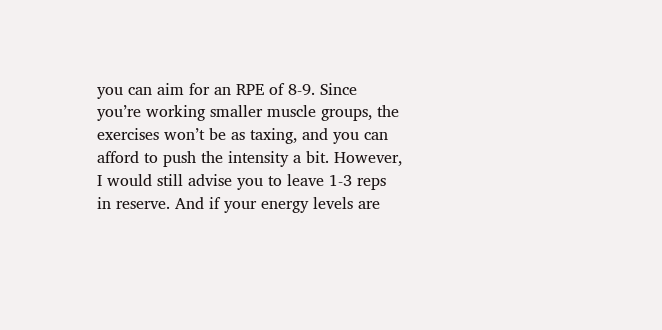you can aim for an RPE of 8-9. Since you’re working smaller muscle groups, the exercises won’t be as taxing, and you can afford to push the intensity a bit. However, I would still advise you to leave 1-3 reps in reserve. And if your energy levels are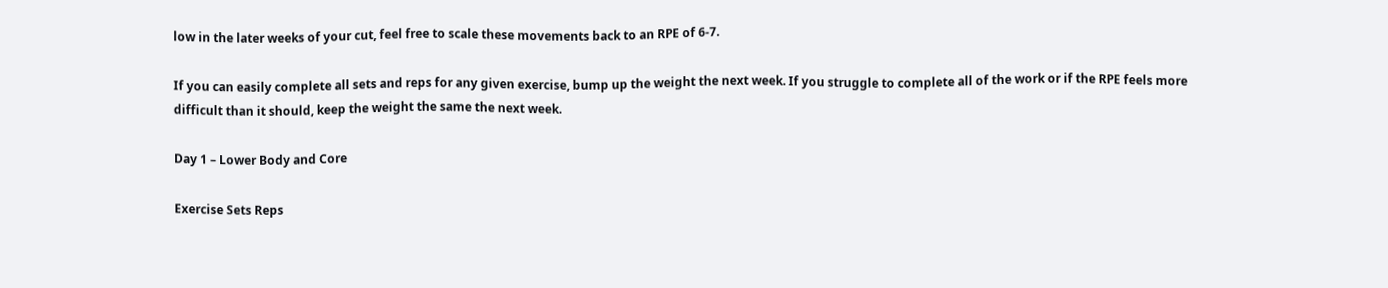low in the later weeks of your cut, feel free to scale these movements back to an RPE of 6-7.

If you can easily complete all sets and reps for any given exercise, bump up the weight the next week. If you struggle to complete all of the work or if the RPE feels more difficult than it should, keep the weight the same the next week.

Day 1 – Lower Body and Core

Exercise Sets Reps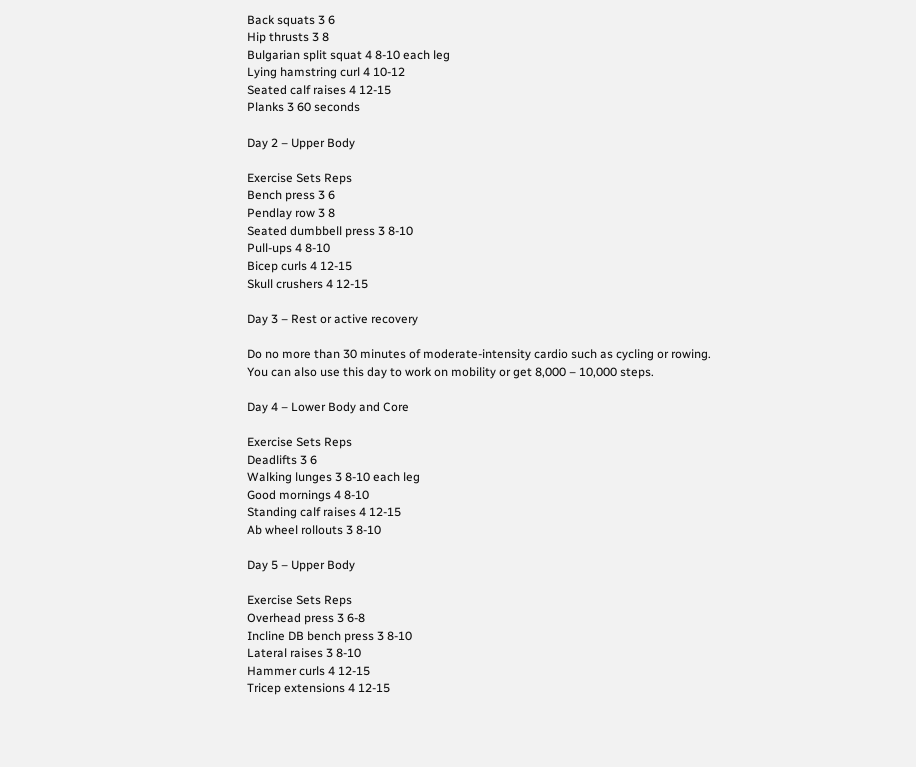Back squats 3 6
Hip thrusts 3 8
Bulgarian split squat 4 8-10 each leg
Lying hamstring curl 4 10-12
Seated calf raises 4 12-15
Planks 3 60 seconds

Day 2 – Upper Body

Exercise Sets Reps
Bench press 3 6
Pendlay row 3 8
Seated dumbbell press 3 8-10
Pull-ups 4 8-10
Bicep curls 4 12-15
Skull crushers 4 12-15

Day 3 – Rest or active recovery

Do no more than 30 minutes of moderate-intensity cardio such as cycling or rowing. You can also use this day to work on mobility or get 8,000 – 10,000 steps.

Day 4 – Lower Body and Core

Exercise Sets Reps
Deadlifts 3 6
Walking lunges 3 8-10 each leg
Good mornings 4 8-10
Standing calf raises 4 12-15
Ab wheel rollouts 3 8-10

Day 5 – Upper Body

Exercise Sets Reps
Overhead press 3 6-8
Incline DB bench press 3 8-10
Lateral raises 3 8-10
Hammer curls 4 12-15
Tricep extensions 4 12-15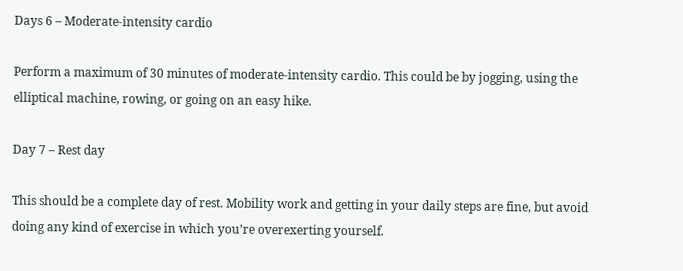Days 6 – Moderate-intensity cardio

Perform a maximum of 30 minutes of moderate-intensity cardio. This could be by jogging, using the elliptical machine, rowing, or going on an easy hike.

Day 7 – Rest day

This should be a complete day of rest. Mobility work and getting in your daily steps are fine, but avoid doing any kind of exercise in which you’re overexerting yourself.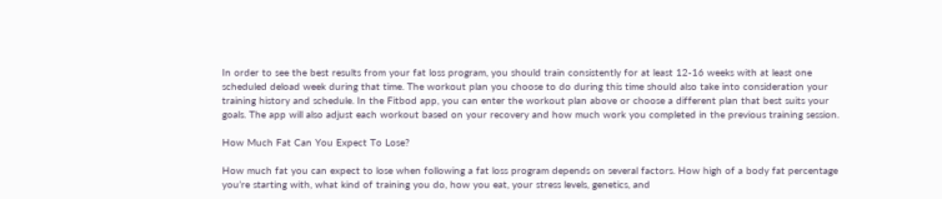In order to see the best results from your fat loss program, you should train consistently for at least 12-16 weeks with at least one scheduled deload week during that time. The workout plan you choose to do during this time should also take into consideration your training history and schedule. In the Fitbod app, you can enter the workout plan above or choose a different plan that best suits your goals. The app will also adjust each workout based on your recovery and how much work you completed in the previous training session.

How Much Fat Can You Expect To Lose?

How much fat you can expect to lose when following a fat loss program depends on several factors. How high of a body fat percentage you’re starting with, what kind of training you do, how you eat, your stress levels, genetics, and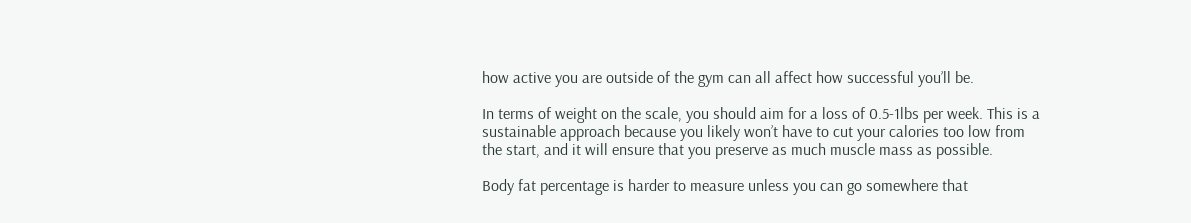how active you are outside of the gym can all affect how successful you’ll be.

In terms of weight on the scale, you should aim for a loss of 0.5-1lbs per week. This is a sustainable approach because you likely won’t have to cut your calories too low from the start, and it will ensure that you preserve as much muscle mass as possible.

Body fat percentage is harder to measure unless you can go somewhere that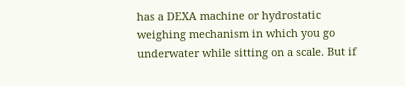has a DEXA machine or hydrostatic weighing mechanism in which you go underwater while sitting on a scale. But if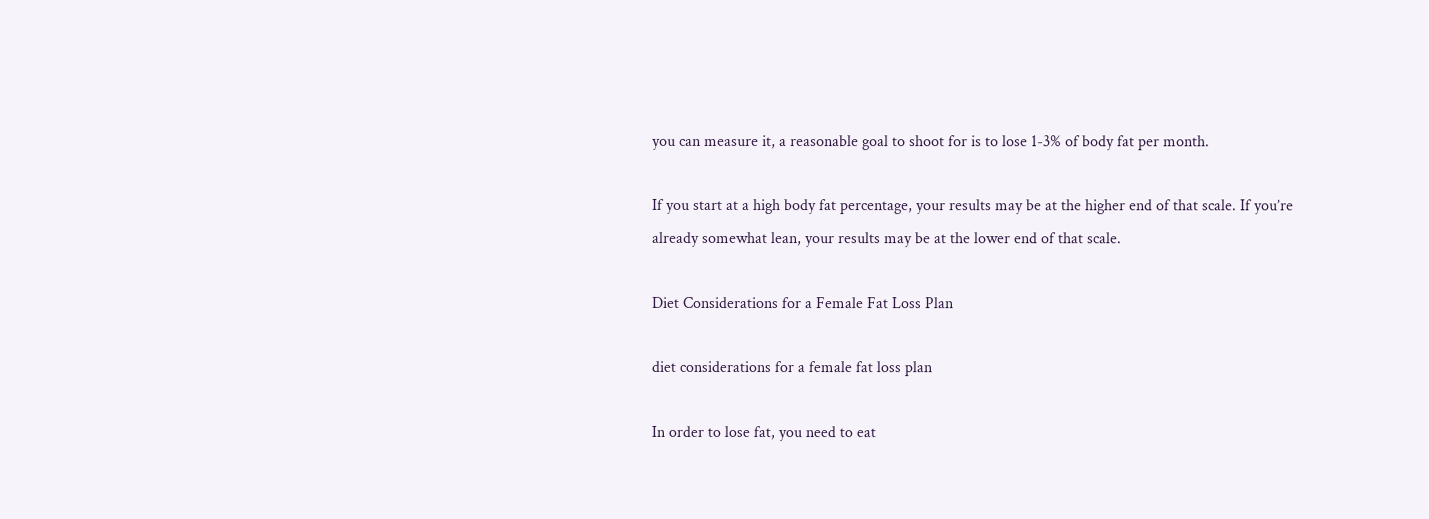you can measure it, a reasonable goal to shoot for is to lose 1-3% of body fat per month.

If you start at a high body fat percentage, your results may be at the higher end of that scale. If you’re already somewhat lean, your results may be at the lower end of that scale.

Diet Considerations for a Female Fat Loss Plan

diet considerations for a female fat loss plan

In order to lose fat, you need to eat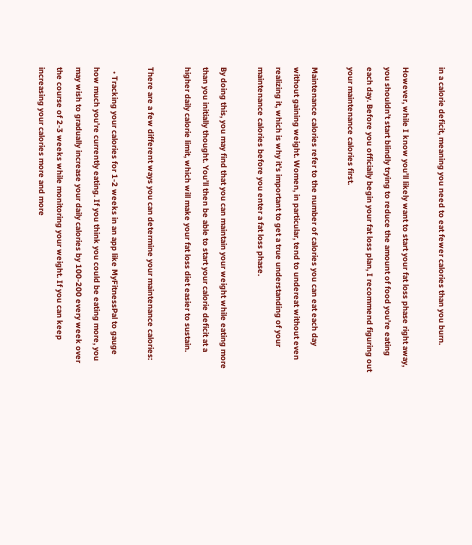in a calorie deficit, meaning you need to eat fewer calories than you burn.

However, while I know you’ll likely want to start your fat loss phase right away, you shouldn’t start blindly trying to reduce the amount of food you’re eating each day. Before you officially begin your fat loss plan, I recommend figuring out your maintenance calories first.

Maintenance calories refer to the number of calories you can eat each day without gaining weight. Women, in particular, tend to undereat without even realizing it, which is why it’s important to get a true understanding of your maintenance calories before you enter a fat loss phase.

By doing this, you may find that you can maintain your weight while eating more than you initially thought. You’ll then be able to start your calorie deficit at a higher daily calorie limit, which will make your fat loss diet easier to sustain.

There are a few different ways you can determine your maintenance calories:

  • Tracking your calories for 1-2 weeks in an app like MyFitnessPal to gauge how much you’re currently eating. If you think you could be eating more, you may wish to gradually increase your daily calories by 100-200 every week over the course of 2-3 weeks while monitoring your weight. If you can keep increasing your calories more and more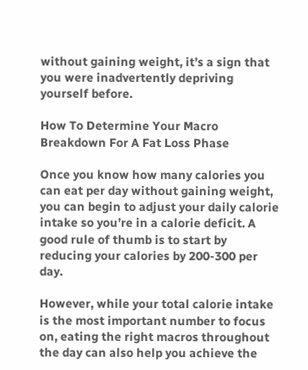without gaining weight, it’s a sign that you were inadvertently depriving yourself before.

How To Determine Your Macro Breakdown For A Fat Loss Phase

Once you know how many calories you can eat per day without gaining weight, you can begin to adjust your daily calorie intake so you’re in a calorie deficit. A good rule of thumb is to start by reducing your calories by 200-300 per day.

However, while your total calorie intake is the most important number to focus on, eating the right macros throughout the day can also help you achieve the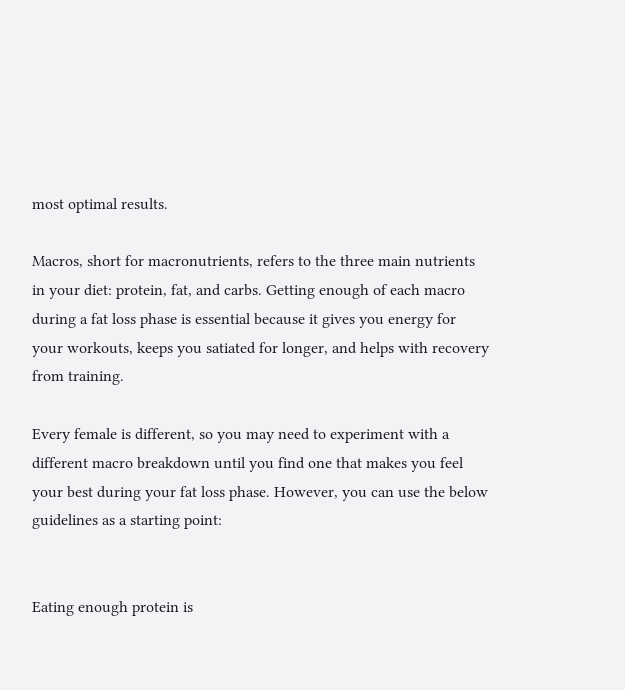most optimal results.

Macros, short for macronutrients, refers to the three main nutrients in your diet: protein, fat, and carbs. Getting enough of each macro during a fat loss phase is essential because it gives you energy for your workouts, keeps you satiated for longer, and helps with recovery from training.

Every female is different, so you may need to experiment with a different macro breakdown until you find one that makes you feel your best during your fat loss phase. However, you can use the below guidelines as a starting point:


Eating enough protein is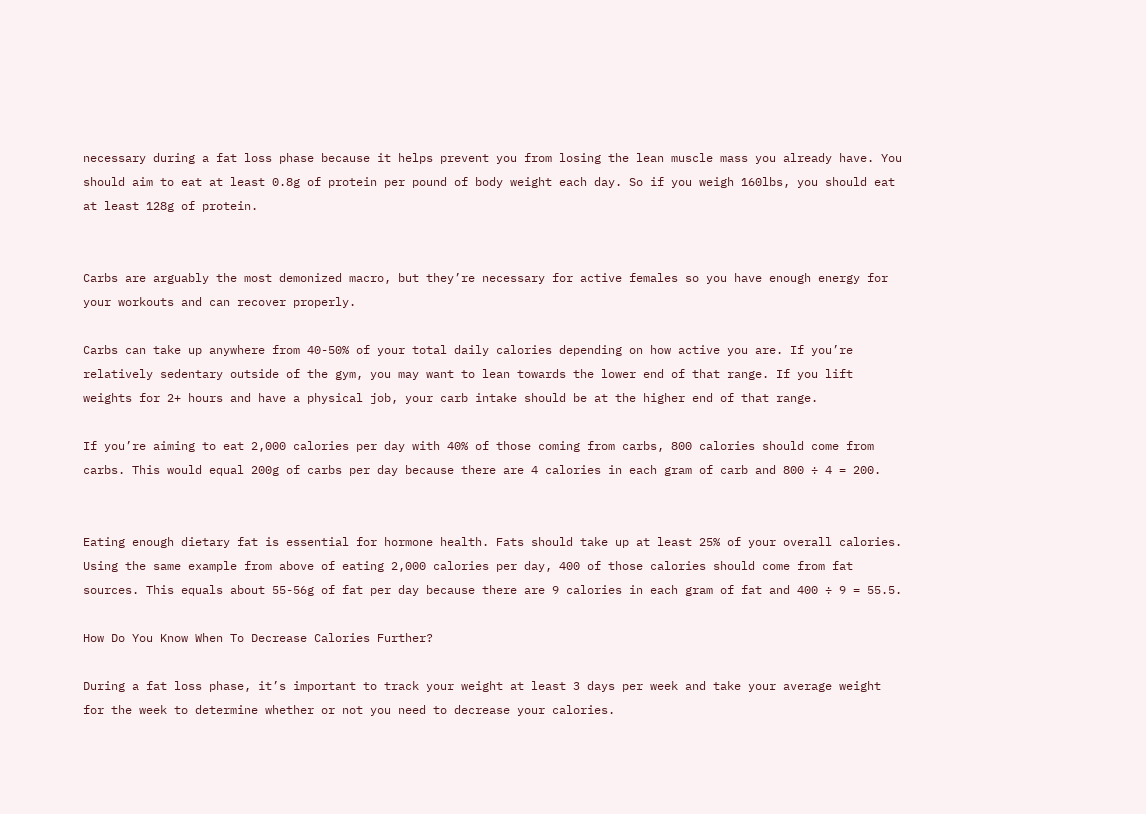necessary during a fat loss phase because it helps prevent you from losing the lean muscle mass you already have. You should aim to eat at least 0.8g of protein per pound of body weight each day. So if you weigh 160lbs, you should eat at least 128g of protein.


Carbs are arguably the most demonized macro, but they’re necessary for active females so you have enough energy for your workouts and can recover properly.

Carbs can take up anywhere from 40-50% of your total daily calories depending on how active you are. If you’re relatively sedentary outside of the gym, you may want to lean towards the lower end of that range. If you lift weights for 2+ hours and have a physical job, your carb intake should be at the higher end of that range.

If you’re aiming to eat 2,000 calories per day with 40% of those coming from carbs, 800 calories should come from carbs. This would equal 200g of carbs per day because there are 4 calories in each gram of carb and 800 ÷ 4 = 200.


Eating enough dietary fat is essential for hormone health. Fats should take up at least 25% of your overall calories. Using the same example from above of eating 2,000 calories per day, 400 of those calories should come from fat sources. This equals about 55-56g of fat per day because there are 9 calories in each gram of fat and 400 ÷ 9 = 55.5.

How Do You Know When To Decrease Calories Further?

During a fat loss phase, it’s important to track your weight at least 3 days per week and take your average weight for the week to determine whether or not you need to decrease your calories.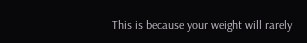This is because your weight will rarely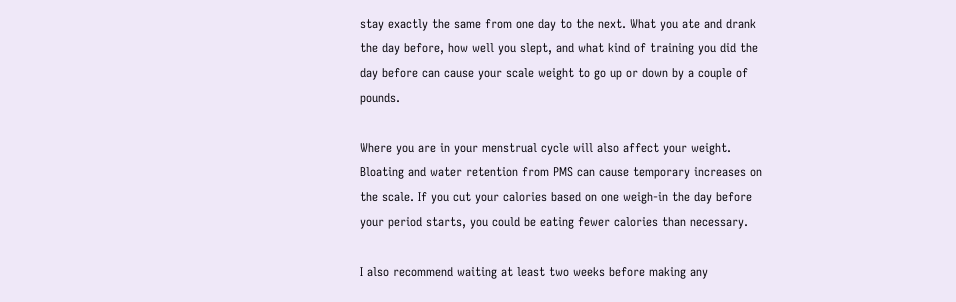stay exactly the same from one day to the next. What you ate and drank the day before, how well you slept, and what kind of training you did the day before can cause your scale weight to go up or down by a couple of pounds.

Where you are in your menstrual cycle will also affect your weight. Bloating and water retention from PMS can cause temporary increases on the scale. If you cut your calories based on one weigh-in the day before your period starts, you could be eating fewer calories than necessary.

I also recommend waiting at least two weeks before making any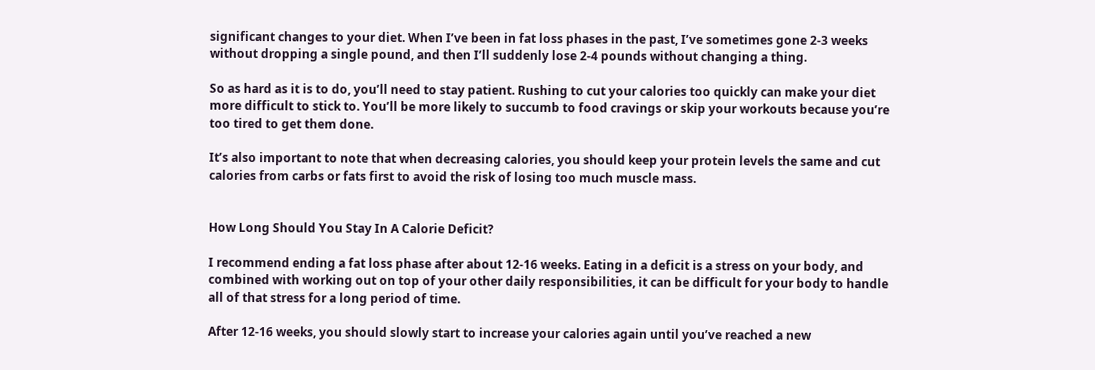significant changes to your diet. When I’ve been in fat loss phases in the past, I’ve sometimes gone 2-3 weeks without dropping a single pound, and then I’ll suddenly lose 2-4 pounds without changing a thing.

So as hard as it is to do, you’ll need to stay patient. Rushing to cut your calories too quickly can make your diet more difficult to stick to. You’ll be more likely to succumb to food cravings or skip your workouts because you’re too tired to get them done.

It’s also important to note that when decreasing calories, you should keep your protein levels the same and cut calories from carbs or fats first to avoid the risk of losing too much muscle mass.


How Long Should You Stay In A Calorie Deficit?

I recommend ending a fat loss phase after about 12-16 weeks. Eating in a deficit is a stress on your body, and combined with working out on top of your other daily responsibilities, it can be difficult for your body to handle all of that stress for a long period of time.

After 12-16 weeks, you should slowly start to increase your calories again until you’ve reached a new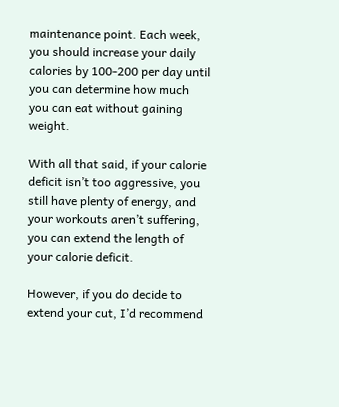maintenance point. Each week, you should increase your daily calories by 100-200 per day until you can determine how much you can eat without gaining weight.

With all that said, if your calorie deficit isn’t too aggressive, you still have plenty of energy, and your workouts aren’t suffering, you can extend the length of your calorie deficit.

However, if you do decide to extend your cut, I’d recommend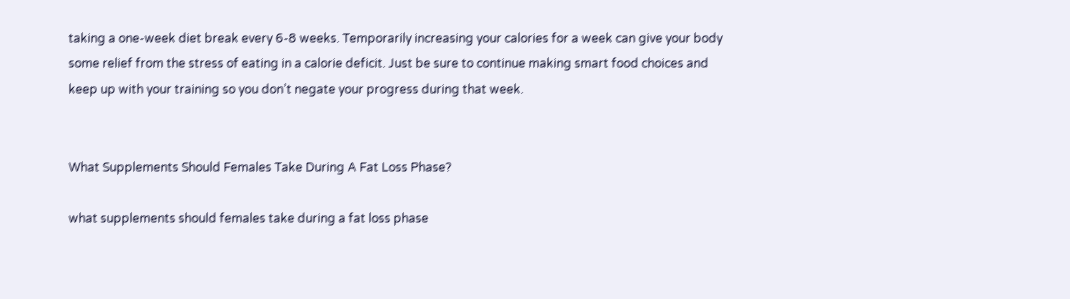taking a one-week diet break every 6-8 weeks. Temporarily increasing your calories for a week can give your body some relief from the stress of eating in a calorie deficit. Just be sure to continue making smart food choices and keep up with your training so you don’t negate your progress during that week.


What Supplements Should Females Take During A Fat Loss Phase?

what supplements should females take during a fat loss phase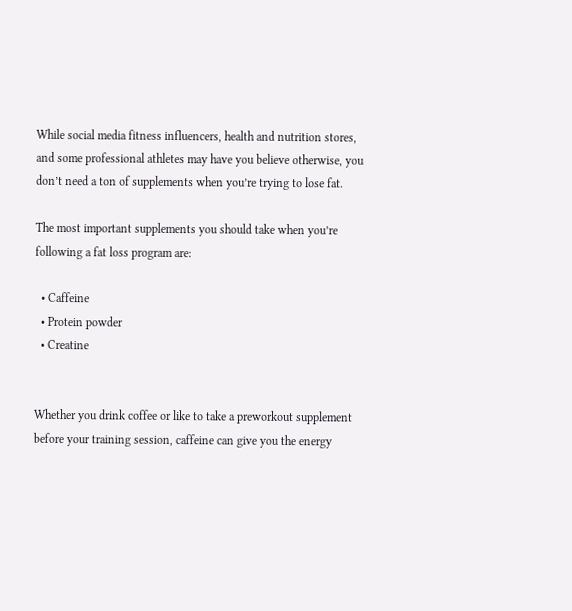While social media fitness influencers, health and nutrition stores, and some professional athletes may have you believe otherwise, you don’t need a ton of supplements when you’re trying to lose fat.

The most important supplements you should take when you’re following a fat loss program are:

  • Caffeine
  • Protein powder
  • Creatine


Whether you drink coffee or like to take a preworkout supplement before your training session, caffeine can give you the energy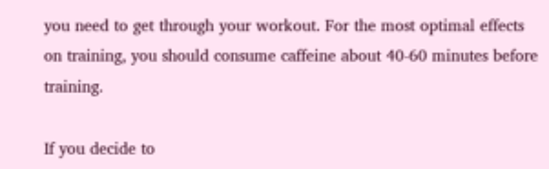you need to get through your workout. For the most optimal effects on training, you should consume caffeine about 40-60 minutes before training.

If you decide to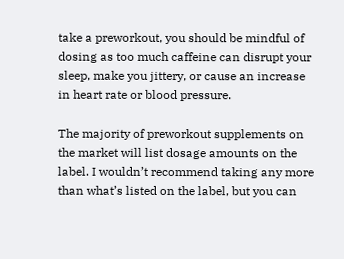take a preworkout, you should be mindful of dosing as too much caffeine can disrupt your sleep, make you jittery, or cause an increase in heart rate or blood pressure.

The majority of preworkout supplements on the market will list dosage amounts on the label. I wouldn’t recommend taking any more than what’s listed on the label, but you can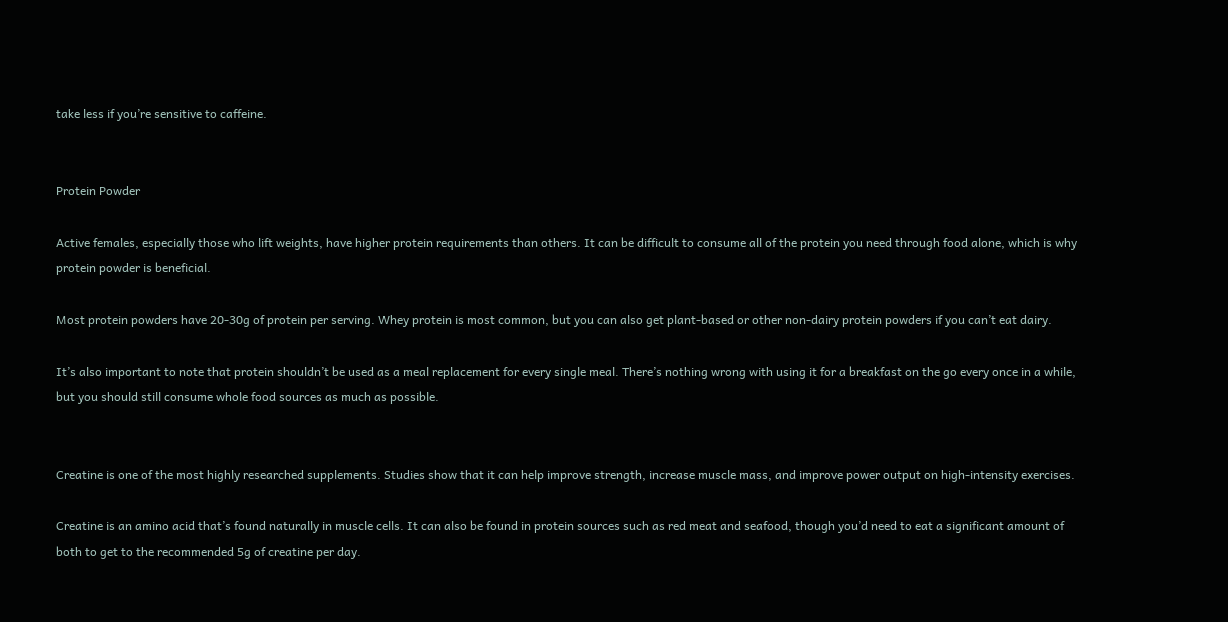take less if you’re sensitive to caffeine.


Protein Powder

Active females, especially those who lift weights, have higher protein requirements than others. It can be difficult to consume all of the protein you need through food alone, which is why protein powder is beneficial.

Most protein powders have 20-30g of protein per serving. Whey protein is most common, but you can also get plant-based or other non-dairy protein powders if you can’t eat dairy.

It’s also important to note that protein shouldn’t be used as a meal replacement for every single meal. There’s nothing wrong with using it for a breakfast on the go every once in a while, but you should still consume whole food sources as much as possible.


Creatine is one of the most highly researched supplements. Studies show that it can help improve strength, increase muscle mass, and improve power output on high-intensity exercises.

Creatine is an amino acid that’s found naturally in muscle cells. It can also be found in protein sources such as red meat and seafood, though you’d need to eat a significant amount of both to get to the recommended 5g of creatine per day.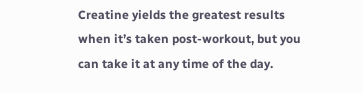Creatine yields the greatest results when it’s taken post-workout, but you can take it at any time of the day.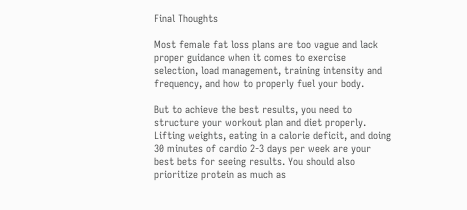Final Thoughts

Most female fat loss plans are too vague and lack proper guidance when it comes to exercise selection, load management, training intensity and frequency, and how to properly fuel your body.

But to achieve the best results, you need to structure your workout plan and diet properly. Lifting weights, eating in a calorie deficit, and doing 30 minutes of cardio 2-3 days per week are your best bets for seeing results. You should also prioritize protein as much as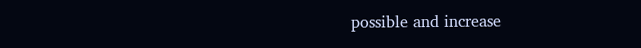possible and increase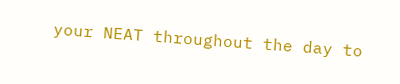your NEAT throughout the day to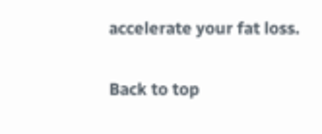accelerate your fat loss.

Back to top